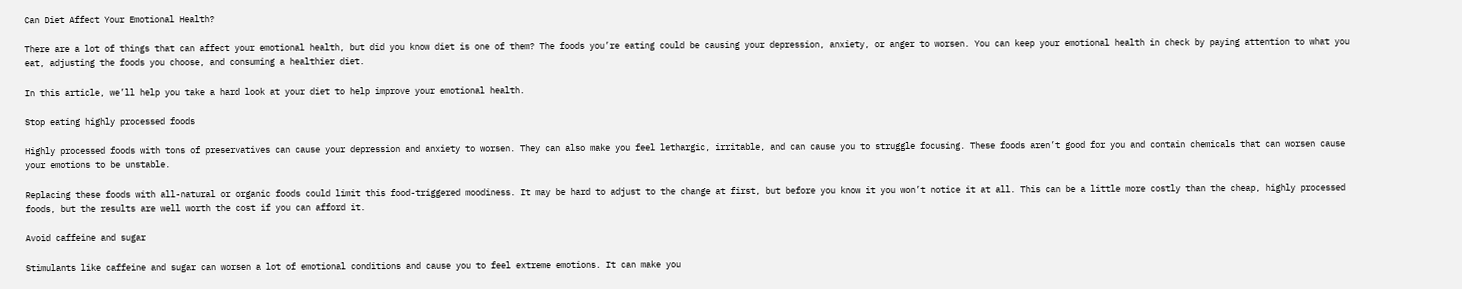Can Diet Affect Your Emotional Health?

There are a lot of things that can affect your emotional health, but did you know diet is one of them? The foods you’re eating could be causing your depression, anxiety, or anger to worsen. You can keep your emotional health in check by paying attention to what you eat, adjusting the foods you choose, and consuming a healthier diet.

In this article, we’ll help you take a hard look at your diet to help improve your emotional health.

Stop eating highly processed foods

Highly processed foods with tons of preservatives can cause your depression and anxiety to worsen. They can also make you feel lethargic, irritable, and can cause you to struggle focusing. These foods aren’t good for you and contain chemicals that can worsen cause your emotions to be unstable.

Replacing these foods with all-natural or organic foods could limit this food-triggered moodiness. It may be hard to adjust to the change at first, but before you know it you won’t notice it at all. This can be a little more costly than the cheap, highly processed foods, but the results are well worth the cost if you can afford it.

Avoid caffeine and sugar

Stimulants like caffeine and sugar can worsen a lot of emotional conditions and cause you to feel extreme emotions. It can make you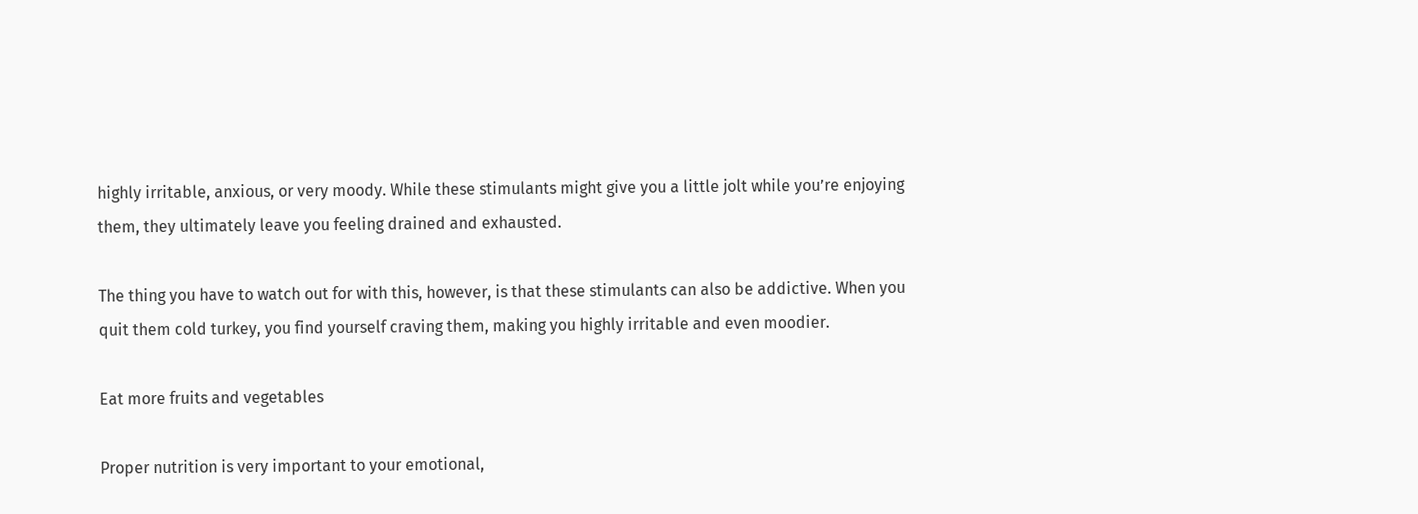highly irritable, anxious, or very moody. While these stimulants might give you a little jolt while you’re enjoying them, they ultimately leave you feeling drained and exhausted.

The thing you have to watch out for with this, however, is that these stimulants can also be addictive. When you quit them cold turkey, you find yourself craving them, making you highly irritable and even moodier.

Eat more fruits and vegetables

Proper nutrition is very important to your emotional,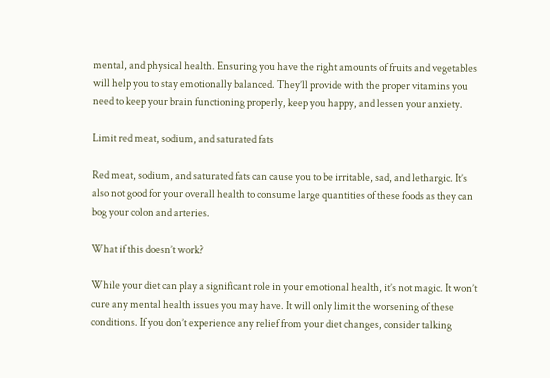mental, and physical health. Ensuring you have the right amounts of fruits and vegetables will help you to stay emotionally balanced. They’ll provide with the proper vitamins you need to keep your brain functioning properly, keep you happy, and lessen your anxiety.

Limit red meat, sodium, and saturated fats

Red meat, sodium, and saturated fats can cause you to be irritable, sad, and lethargic. It’s also not good for your overall health to consume large quantities of these foods as they can bog your colon and arteries.

What if this doesn’t work?

While your diet can play a significant role in your emotional health, it’s not magic. It won’t cure any mental health issues you may have. It will only limit the worsening of these conditions. If you don’t experience any relief from your diet changes, consider talking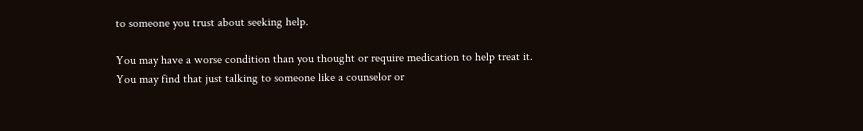to someone you trust about seeking help.

You may have a worse condition than you thought or require medication to help treat it. You may find that just talking to someone like a counselor or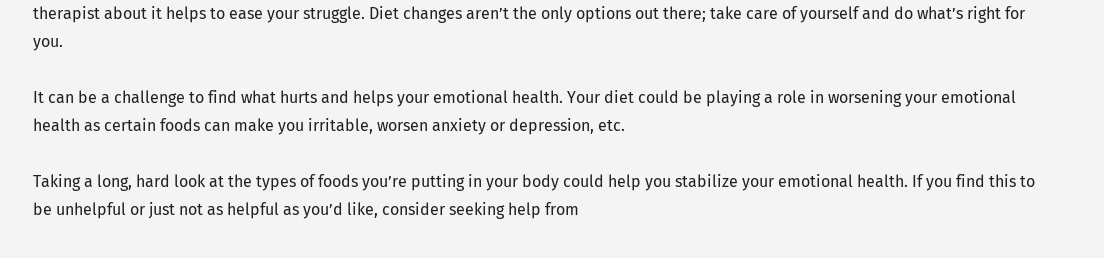therapist about it helps to ease your struggle. Diet changes aren’t the only options out there; take care of yourself and do what’s right for you.

It can be a challenge to find what hurts and helps your emotional health. Your diet could be playing a role in worsening your emotional health as certain foods can make you irritable, worsen anxiety or depression, etc.

Taking a long, hard look at the types of foods you’re putting in your body could help you stabilize your emotional health. If you find this to be unhelpful or just not as helpful as you’d like, consider seeking help from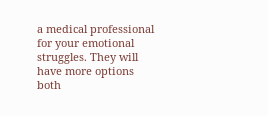a medical professional for your emotional struggles. They will have more options both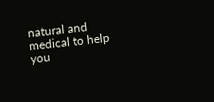natural and medical to help you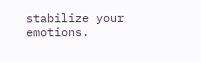stabilize your emotions.